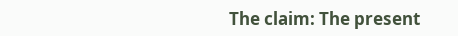The claim: The present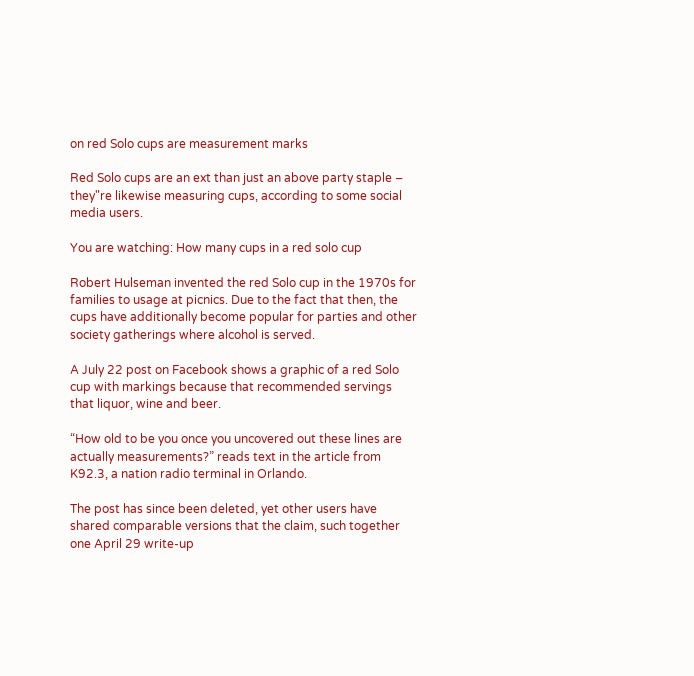on red Solo cups are measurement marks

Red Solo cups are an ext than just an above party staple – they"re likewise measuring cups, according to some social media users.

You are watching: How many cups in a red solo cup

Robert Hulseman invented the red Solo cup in the 1970s for families to usage at picnics. Due to the fact that then, the cups have additionally become popular for parties and other society gatherings where alcohol is served.

A July 22 post on Facebook shows a graphic of a red Solo cup with markings because that recommended servings that liquor, wine and beer.

“How old to be you once you uncovered out these lines are actually measurements?” reads text in the article from K92.3, a nation radio terminal in Orlando.

The post has since been deleted, yet other users have shared comparable versions that the claim, such together one April 29 write-up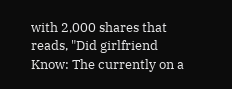with 2,000 shares that reads, "Did girlfriend Know: The currently on a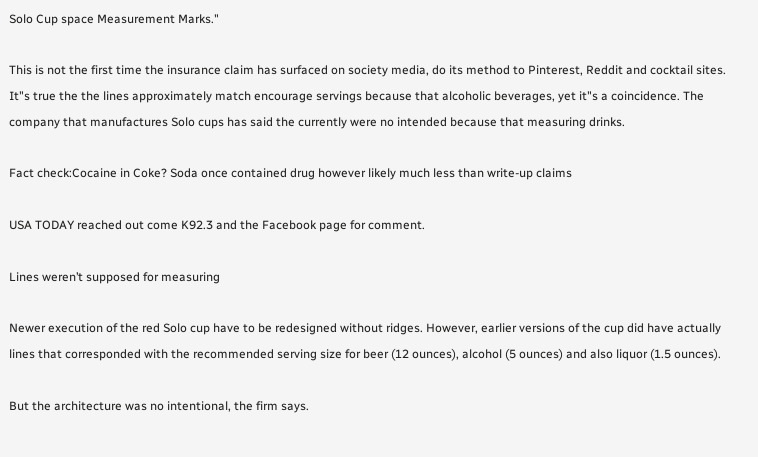Solo Cup space Measurement Marks."

This is not the first time the insurance claim has surfaced on society media, do its method to Pinterest, Reddit and cocktail sites. It"s true the the lines approximately match encourage servings because that alcoholic beverages, yet it"s a coincidence. The company that manufactures Solo cups has said the currently were no intended because that measuring drinks.

Fact check:Cocaine in Coke? Soda once contained drug however likely much less than write-up claims

USA TODAY reached out come K92.3 and the Facebook page for comment.

Lines weren’t supposed for measuring

Newer execution of the red Solo cup have to be redesigned without ridges. However, earlier versions of the cup did have actually lines that corresponded with the recommended serving size for beer (12 ounces), alcohol (5 ounces) and also liquor (1.5 ounces).

But the architecture was no intentional, the firm says.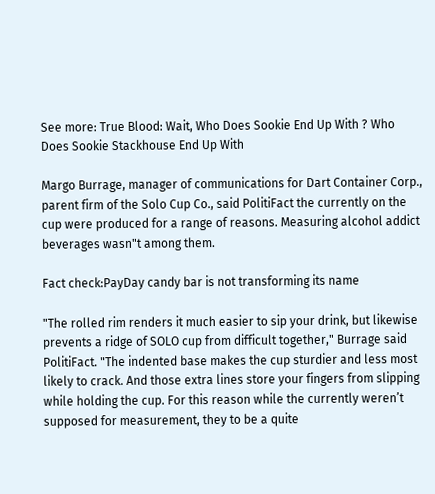See more: True Blood: Wait, Who Does Sookie End Up With ? Who Does Sookie Stackhouse End Up With

Margo Burrage, manager of communications for Dart Container Corp., parent firm of the Solo Cup Co., said PolitiFact the currently on the cup were produced for a range of reasons. Measuring alcohol addict beverages wasn"t among them.

Fact check:PayDay candy bar is not transforming its name

"The rolled rim renders it much easier to sip your drink, but likewise prevents a ridge of SOLO cup from difficult together," Burrage said PolitiFact. "The indented base makes the cup sturdier and less most likely to crack. And those extra lines store your fingers from slipping while holding the cup. For this reason while the currently weren’t supposed for measurement, they to be a quite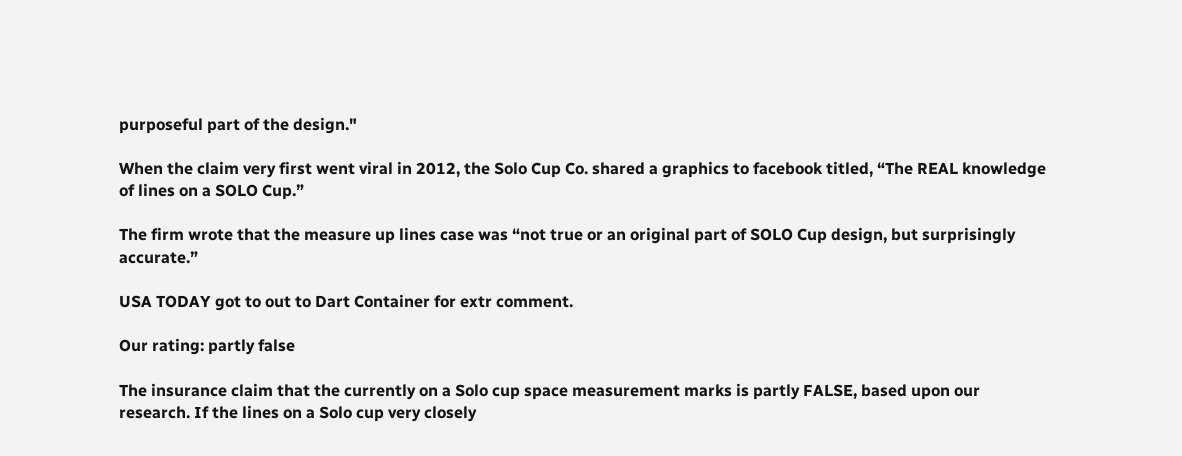purposeful part of the design."

When the claim very first went viral in 2012, the Solo Cup Co. shared a graphics to facebook titled, “The REAL knowledge of lines on a SOLO Cup.”

The firm wrote that the measure up lines case was “not true or an original part of SOLO Cup design, but surprisingly accurate.”

USA TODAY got to out to Dart Container for extr comment.

Our rating: partly false

The insurance claim that the currently on a Solo cup space measurement marks is partly FALSE, based upon our research. If the lines on a Solo cup very closely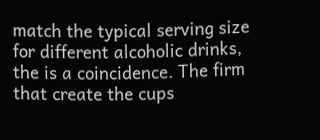match the typical serving size for different alcoholic drinks, the is a coincidence. The firm that create the cups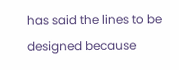has said the lines to be designed because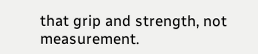that grip and strength, not measurement.